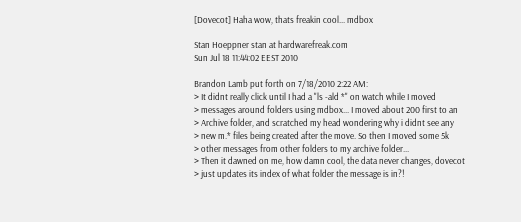[Dovecot] Haha wow, thats freakin cool... mdbox

Stan Hoeppner stan at hardwarefreak.com
Sun Jul 18 11:44:02 EEST 2010

Brandon Lamb put forth on 7/18/2010 2:22 AM:
> It didnt really click until I had a "ls -ald *" on watch while I moved
> messages around folders using mdbox... I moved about 200 first to an
> Archive folder, and scratched my head wondering why i didnt see any
> new m.* files being created after the move. So then I moved some 5k
> other messages from other folders to my archive folder...
> Then it dawned on me, how damn cool, the data never changes, dovecot
> just updates its index of what folder the message is in?!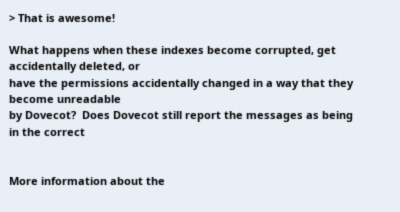> That is awesome!

What happens when these indexes become corrupted, get accidentally deleted, or
have the permissions accidentally changed in a way that they become unreadable
by Dovecot?  Does Dovecot still report the messages as being in the correct


More information about the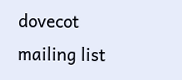dovecot mailing list